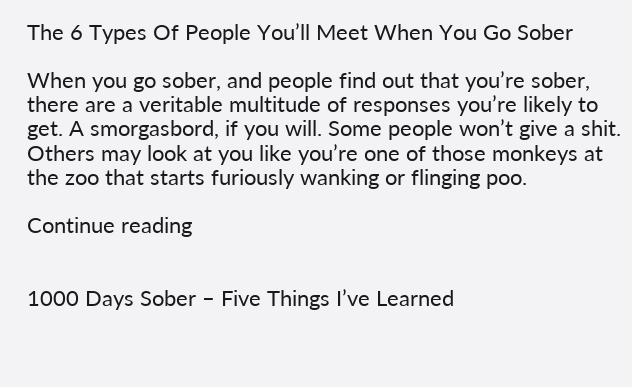The 6 Types Of People You’ll Meet When You Go Sober

When you go sober, and people find out that you’re sober, there are a veritable multitude of responses you’re likely to get. A smorgasbord, if you will. Some people won’t give a shit. Others may look at you like you’re one of those monkeys at the zoo that starts furiously wanking or flinging poo.

Continue reading


1000 Days Sober – Five Things I’ve Learned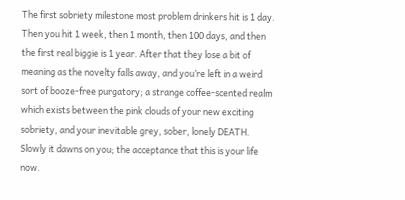The first sobriety milestone most problem drinkers hit is 1 day. Then you hit 1 week, then 1 month, then 100 days, and then the first real biggie is 1 year. After that they lose a bit of meaning as the novelty falls away, and you’re left in a weird sort of booze-free purgatory; a strange coffee-scented realm which exists between the pink clouds of your new exciting sobriety, and your inevitable grey, sober, lonely DEATH. Slowly it dawns on you; the acceptance that this is your life now.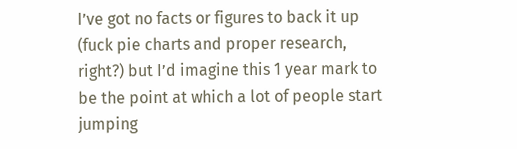I’ve got no facts or figures to back it up (fuck pie charts and proper research, right?) but I’d imagine this 1 year mark to be the point at which a lot of people start jumping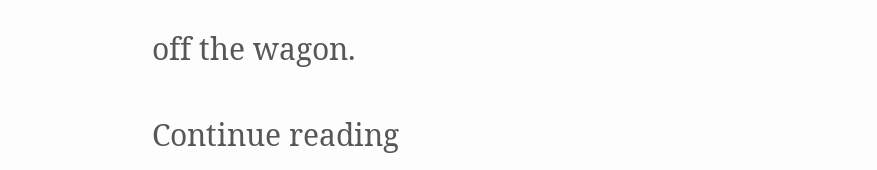off the wagon.

Continue reading